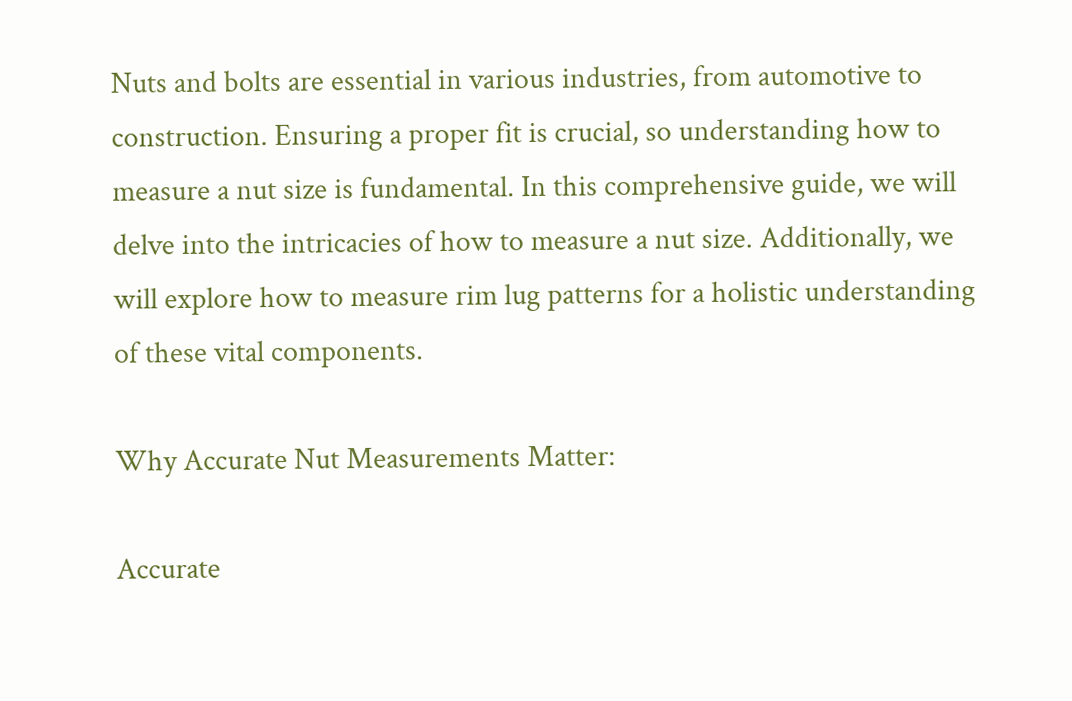Nuts and bolts are essential in various industries, from automotive to construction. Ensuring a proper fit is crucial, so understanding how to measure a nut size is fundamental. In this comprehensive guide, we will delve into the intricacies of how to measure a nut size. Additionally, we will explore how to measure rim lug patterns for a holistic understanding of these vital components.

Why Accurate Nut Measurements Matter:

Accurate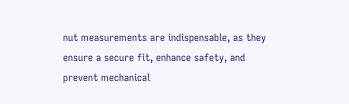nut measurements are indispensable, as they ensure a secure fit, enhance safety, and prevent mechanical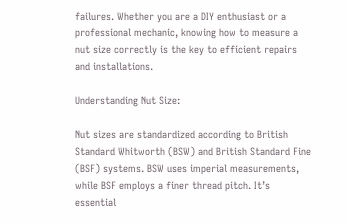failures. Whether you are a DIY enthusiast or a professional mechanic, knowing how to measure a nut size correctly is the key to efficient repairs and installations.

Understanding Nut Size:

Nut sizes are standardized according to British Standard Whitworth (BSW) and British Standard Fine (BSF) systems. BSW uses imperial measurements, while BSF employs a finer thread pitch. It’s essential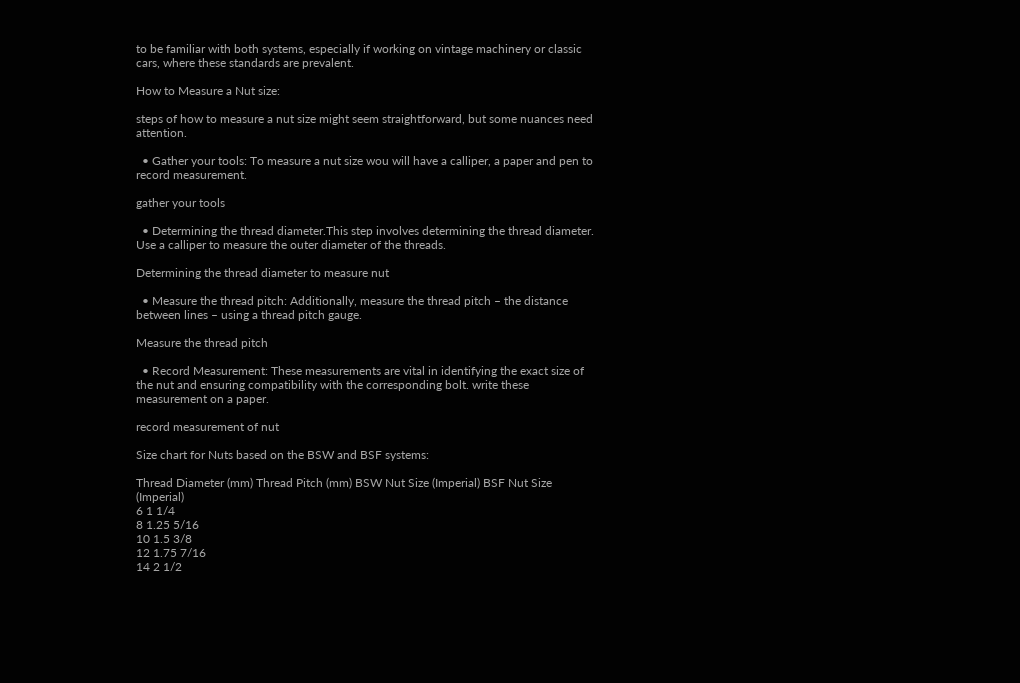to be familiar with both systems, especially if working on vintage machinery or classic cars, where these standards are prevalent.

How to Measure a Nut size:

steps of how to measure a nut size might seem straightforward, but some nuances need attention.

  • Gather your tools: To measure a nut size wou will have a calliper, a paper and pen to record measurement.

gather your tools

  • Determining the thread diameter.This step involves determining the thread diameter. Use a calliper to measure the outer diameter of the threads.

Determining the thread diameter to measure nut

  • Measure the thread pitch: Additionally, measure the thread pitch – the distance between lines – using a thread pitch gauge.

Measure the thread pitch

  • Record Measurement: These measurements are vital in identifying the exact size of the nut and ensuring compatibility with the corresponding bolt. write these measurement on a paper.

record measurement of nut

Size chart for Nuts based on the BSW and BSF systems:

Thread Diameter (mm) Thread Pitch (mm) BSW Nut Size (Imperial) BSF Nut Size (Imperial)
6 1 1/4
8 1.25 5/16
10 1.5 3/8
12 1.75 7/16
14 2 1/2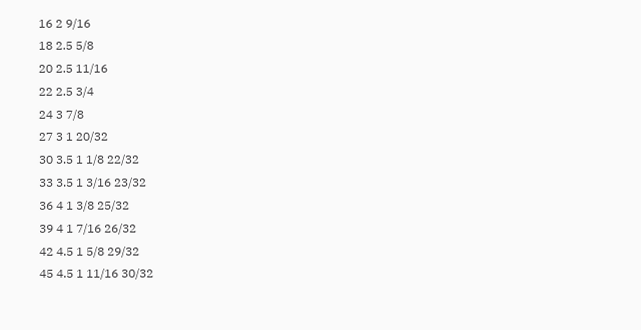16 2 9/16
18 2.5 5/8
20 2.5 11/16
22 2.5 3/4
24 3 7/8
27 3 1 20/32
30 3.5 1 1/8 22/32
33 3.5 1 3/16 23/32
36 4 1 3/8 25/32
39 4 1 7/16 26/32
42 4.5 1 5/8 29/32
45 4.5 1 11/16 30/32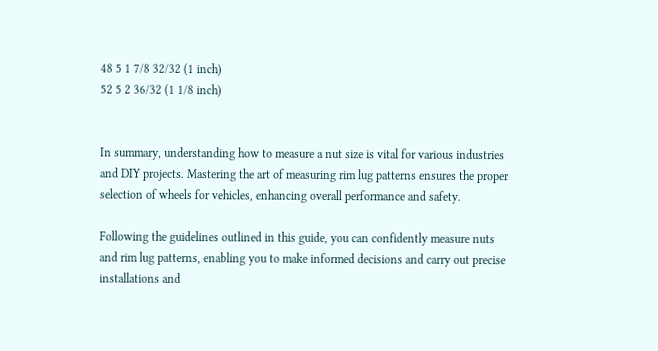48 5 1 7/8 32/32 (1 inch)
52 5 2 36/32 (1 1/8 inch)


In summary, understanding how to measure a nut size is vital for various industries and DIY projects. Mastering the art of measuring rim lug patterns ensures the proper selection of wheels for vehicles, enhancing overall performance and safety.

Following the guidelines outlined in this guide, you can confidently measure nuts and rim lug patterns, enabling you to make informed decisions and carry out precise installations and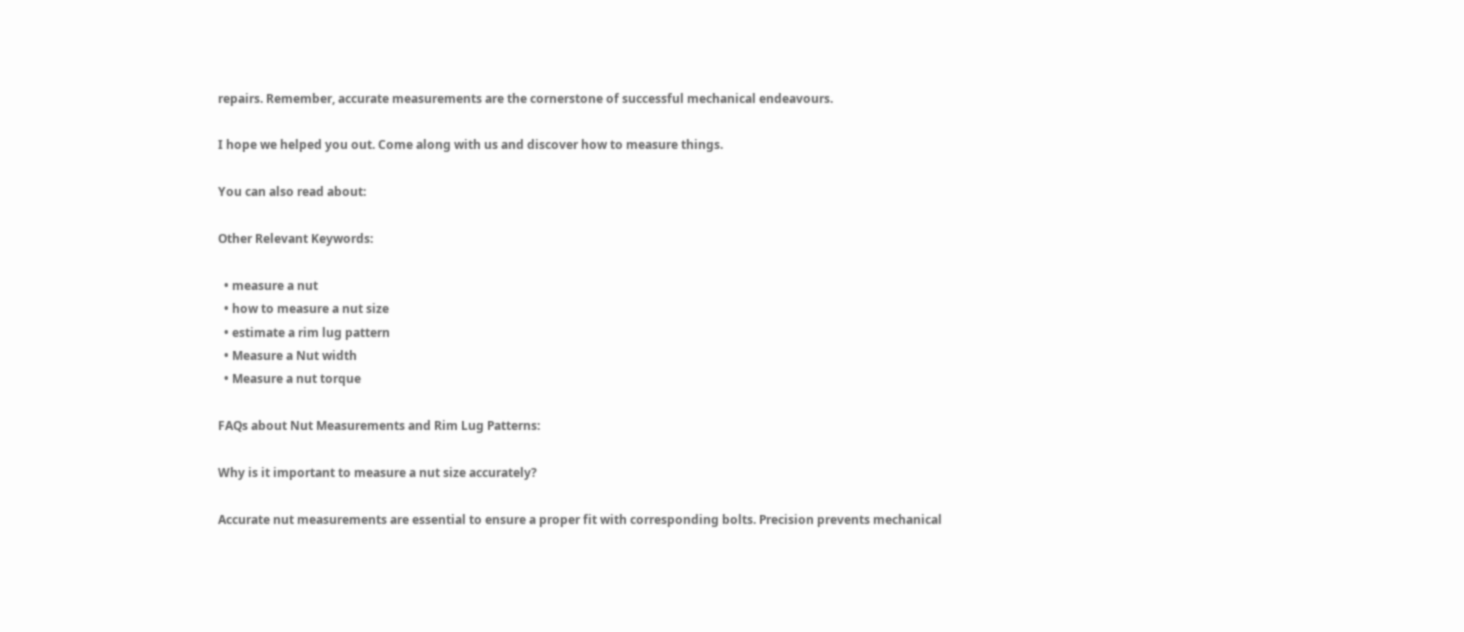repairs. Remember, accurate measurements are the cornerstone of successful mechanical endeavours.

I hope we helped you out. Come along with us and discover how to measure things.

You can also read about:

Other Relevant Keywords:

  • measure a nut
  • how to measure a nut size
  • estimate a rim lug pattern
  • Measure a Nut width
  • Measure a nut torque

FAQs about Nut Measurements and Rim Lug Patterns:

Why is it important to measure a nut size accurately?

Accurate nut measurements are essential to ensure a proper fit with corresponding bolts. Precision prevents mechanical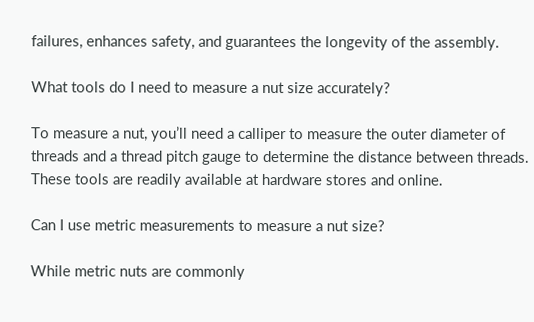failures, enhances safety, and guarantees the longevity of the assembly.

What tools do I need to measure a nut size accurately?

To measure a nut, you’ll need a calliper to measure the outer diameter of threads and a thread pitch gauge to determine the distance between threads. These tools are readily available at hardware stores and online.

Can I use metric measurements to measure a nut size?

While metric nuts are commonly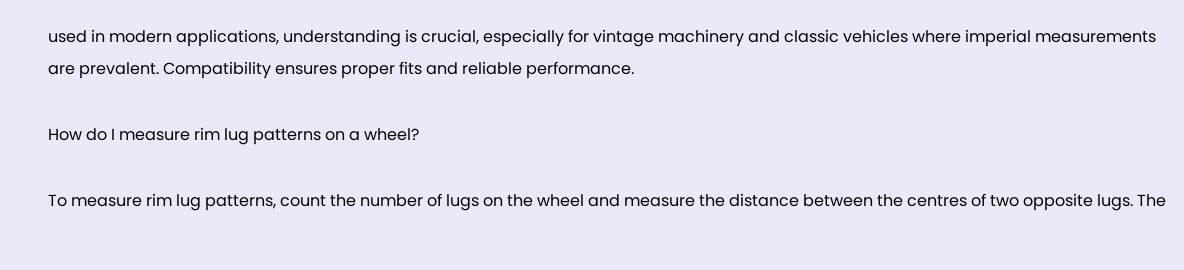used in modern applications, understanding is crucial, especially for vintage machinery and classic vehicles where imperial measurements are prevalent. Compatibility ensures proper fits and reliable performance.

How do I measure rim lug patterns on a wheel?

To measure rim lug patterns, count the number of lugs on the wheel and measure the distance between the centres of two opposite lugs. The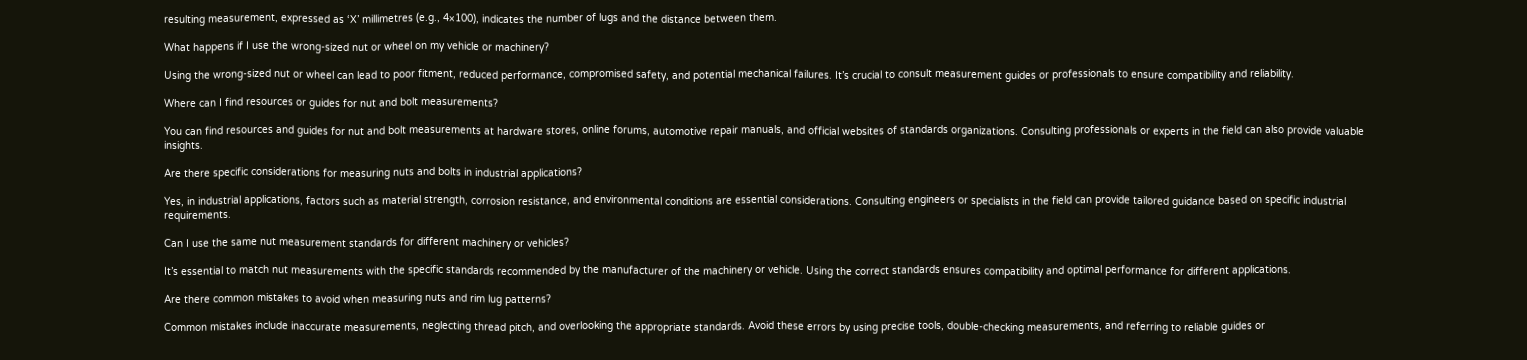resulting measurement, expressed as ‘X’ millimetres (e.g., 4×100), indicates the number of lugs and the distance between them.

What happens if I use the wrong-sized nut or wheel on my vehicle or machinery?

Using the wrong-sized nut or wheel can lead to poor fitment, reduced performance, compromised safety, and potential mechanical failures. It’s crucial to consult measurement guides or professionals to ensure compatibility and reliability.

Where can I find resources or guides for nut and bolt measurements?

You can find resources and guides for nut and bolt measurements at hardware stores, online forums, automotive repair manuals, and official websites of standards organizations. Consulting professionals or experts in the field can also provide valuable insights.

Are there specific considerations for measuring nuts and bolts in industrial applications?

Yes, in industrial applications, factors such as material strength, corrosion resistance, and environmental conditions are essential considerations. Consulting engineers or specialists in the field can provide tailored guidance based on specific industrial requirements.

Can I use the same nut measurement standards for different machinery or vehicles?

It’s essential to match nut measurements with the specific standards recommended by the manufacturer of the machinery or vehicle. Using the correct standards ensures compatibility and optimal performance for different applications.

Are there common mistakes to avoid when measuring nuts and rim lug patterns?

Common mistakes include inaccurate measurements, neglecting thread pitch, and overlooking the appropriate standards. Avoid these errors by using precise tools, double-checking measurements, and referring to reliable guides or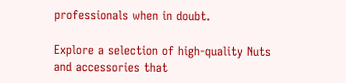professionals when in doubt.

Explore a selection of high-quality Nuts and accessories that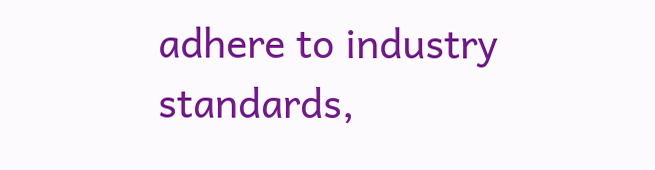adhere to industry standards,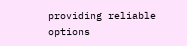providing reliable options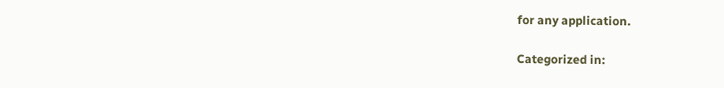for any application.

Categorized in: